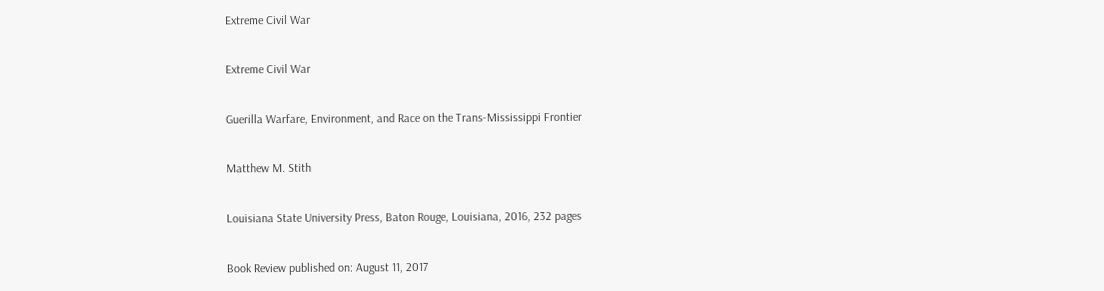Extreme Civil War

Extreme Civil War

Guerilla Warfare, Environment, and Race on the Trans-Mississippi Frontier

Matthew M. Stith

Louisiana State University Press, Baton Rouge, Louisiana, 2016, 232 pages

Book Review published on: August 11, 2017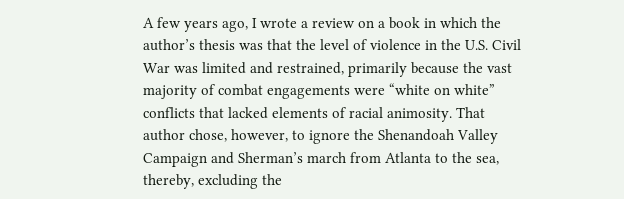A few years ago, I wrote a review on a book in which the author’s thesis was that the level of violence in the U.S. Civil War was limited and restrained, primarily because the vast majority of combat engagements were “white on white” conflicts that lacked elements of racial animosity. That author chose, however, to ignore the Shenandoah Valley Campaign and Sherman’s march from Atlanta to the sea, thereby, excluding the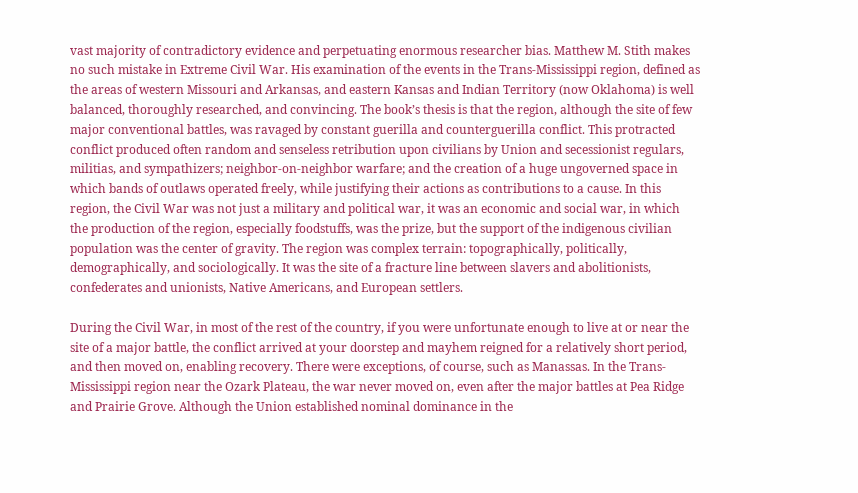vast majority of contradictory evidence and perpetuating enormous researcher bias. Matthew M. Stith makes no such mistake in Extreme Civil War. His examination of the events in the Trans-Mississippi region, defined as the areas of western Missouri and Arkansas, and eastern Kansas and Indian Territory (now Oklahoma) is well balanced, thoroughly researched, and convincing. The book’s thesis is that the region, although the site of few major conventional battles, was ravaged by constant guerilla and counterguerilla conflict. This protracted conflict produced often random and senseless retribution upon civilians by Union and secessionist regulars, militias, and sympathizers; neighbor-on-neighbor warfare; and the creation of a huge ungoverned space in which bands of outlaws operated freely, while justifying their actions as contributions to a cause. In this region, the Civil War was not just a military and political war, it was an economic and social war, in which the production of the region, especially foodstuffs, was the prize, but the support of the indigenous civilian population was the center of gravity. The region was complex terrain: topographically, politically, demographically, and sociologically. It was the site of a fracture line between slavers and abolitionists, confederates and unionists, Native Americans, and European settlers.

During the Civil War, in most of the rest of the country, if you were unfortunate enough to live at or near the site of a major battle, the conflict arrived at your doorstep and mayhem reigned for a relatively short period, and then moved on, enabling recovery. There were exceptions, of course, such as Manassas. In the Trans-Mississippi region near the Ozark Plateau, the war never moved on, even after the major battles at Pea Ridge and Prairie Grove. Although the Union established nominal dominance in the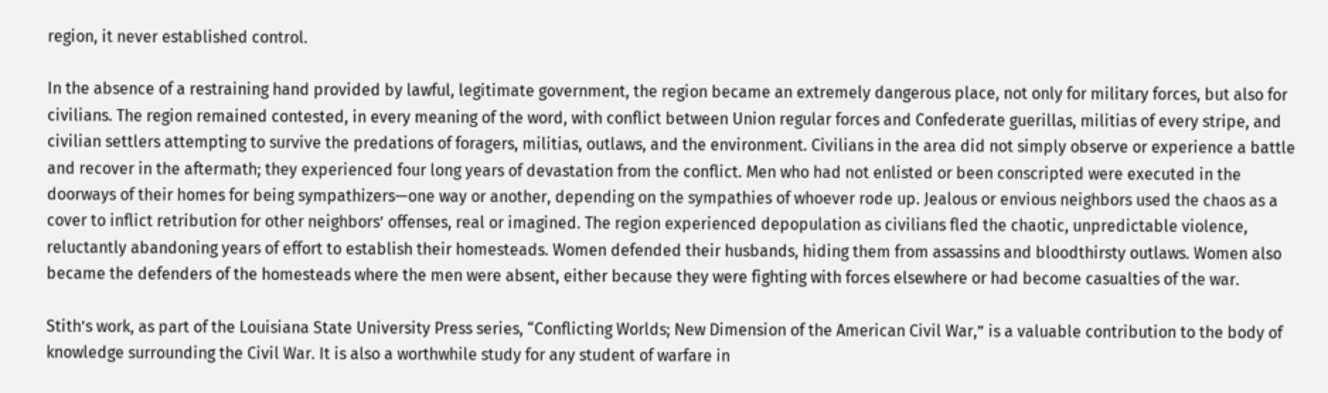region, it never established control.

In the absence of a restraining hand provided by lawful, legitimate government, the region became an extremely dangerous place, not only for military forces, but also for civilians. The region remained contested, in every meaning of the word, with conflict between Union regular forces and Confederate guerillas, militias of every stripe, and civilian settlers attempting to survive the predations of foragers, militias, outlaws, and the environment. Civilians in the area did not simply observe or experience a battle and recover in the aftermath; they experienced four long years of devastation from the conflict. Men who had not enlisted or been conscripted were executed in the doorways of their homes for being sympathizers—one way or another, depending on the sympathies of whoever rode up. Jealous or envious neighbors used the chaos as a cover to inflict retribution for other neighbors’ offenses, real or imagined. The region experienced depopulation as civilians fled the chaotic, unpredictable violence, reluctantly abandoning years of effort to establish their homesteads. Women defended their husbands, hiding them from assassins and bloodthirsty outlaws. Women also became the defenders of the homesteads where the men were absent, either because they were fighting with forces elsewhere or had become casualties of the war.

Stith’s work, as part of the Louisiana State University Press series, “Conflicting Worlds; New Dimension of the American Civil War,” is a valuable contribution to the body of knowledge surrounding the Civil War. It is also a worthwhile study for any student of warfare in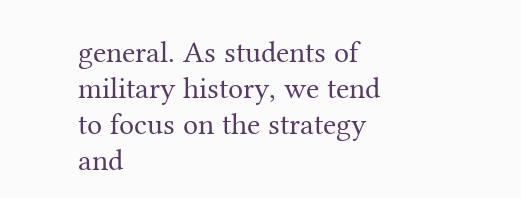general. As students of military history, we tend to focus on the strategy and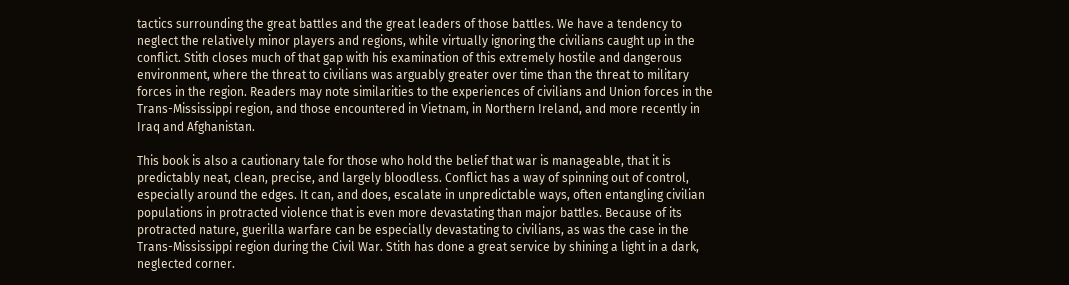tactics surrounding the great battles and the great leaders of those battles. We have a tendency to neglect the relatively minor players and regions, while virtually ignoring the civilians caught up in the conflict. Stith closes much of that gap with his examination of this extremely hostile and dangerous environment, where the threat to civilians was arguably greater over time than the threat to military forces in the region. Readers may note similarities to the experiences of civilians and Union forces in the Trans-Mississippi region, and those encountered in Vietnam, in Northern Ireland, and more recently in Iraq and Afghanistan.

This book is also a cautionary tale for those who hold the belief that war is manageable, that it is predictably neat, clean, precise, and largely bloodless. Conflict has a way of spinning out of control, especially around the edges. It can, and does, escalate in unpredictable ways, often entangling civilian populations in protracted violence that is even more devastating than major battles. Because of its protracted nature, guerilla warfare can be especially devastating to civilians, as was the case in the Trans-Mississippi region during the Civil War. Stith has done a great service by shining a light in a dark, neglected corner.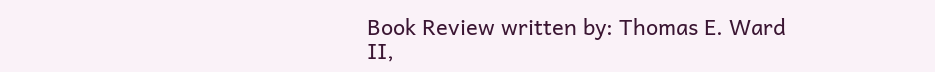Book Review written by: Thomas E. Ward II,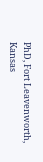PhD, Fort Leavenworth, Kansas